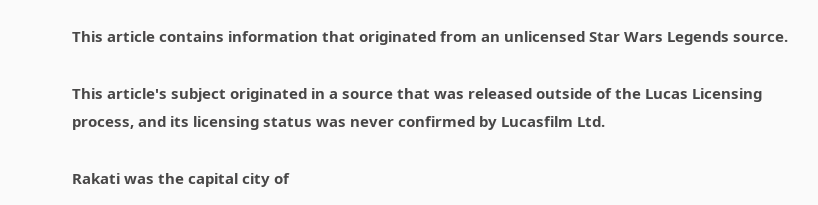This article contains information that originated from an unlicensed Star Wars Legends source.

This article's subject originated in a source that was released outside of the Lucas Licensing process, and its licensing status was never confirmed by Lucasfilm Ltd.

Rakati was the capital city of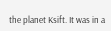the planet Ksift. It was in a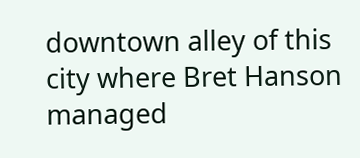downtown alley of this city where Bret Hanson managed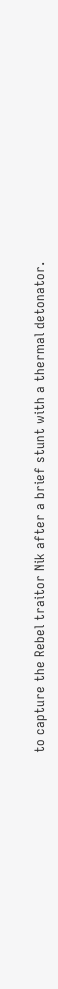to capture the Rebel traitor Nik after a brief stunt with a thermal detonator.